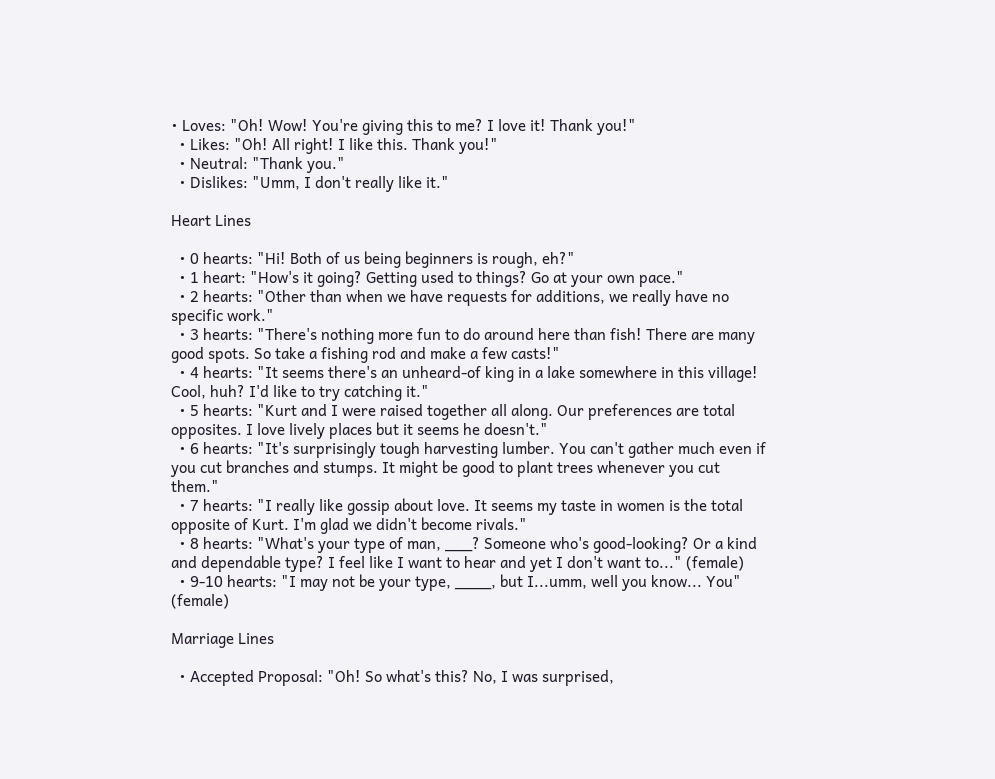• Loves: "Oh! Wow! You're giving this to me? I love it! Thank you!"
  • Likes: "Oh! All right! I like this. Thank you!"
  • Neutral: "Thank you."
  • Dislikes: "Umm, I don't really like it."

Heart Lines

  • 0 hearts: "Hi! Both of us being beginners is rough, eh?"
  • 1 heart: "How's it going? Getting used to things? Go at your own pace."
  • 2 hearts: "Other than when we have requests for additions, we really have no specific work."
  • 3 hearts: "There's nothing more fun to do around here than fish! There are many good spots. So take a fishing rod and make a few casts!"
  • 4 hearts: "It seems there's an unheard-of king in a lake somewhere in this village! Cool, huh? I'd like to try catching it."
  • 5 hearts: "Kurt and I were raised together all along. Our preferences are total opposites. I love lively places but it seems he doesn't."
  • 6 hearts: "It's surprisingly tough harvesting lumber. You can't gather much even if you cut branches and stumps. It might be good to plant trees whenever you cut them."
  • 7 hearts: "I really like gossip about love. It seems my taste in women is the total opposite of Kurt. I'm glad we didn't become rivals."
  • 8 hearts: "What's your type of man, ___? Someone who's good-looking? Or a kind and dependable type? I feel like I want to hear and yet I don't want to..." (female)
  • 9-10 hearts: "I may not be your type, ____, but I...umm, well you know... You" (female)

Marriage Lines

  • Accepted Proposal: "Oh! So what's this? No, I was surprised,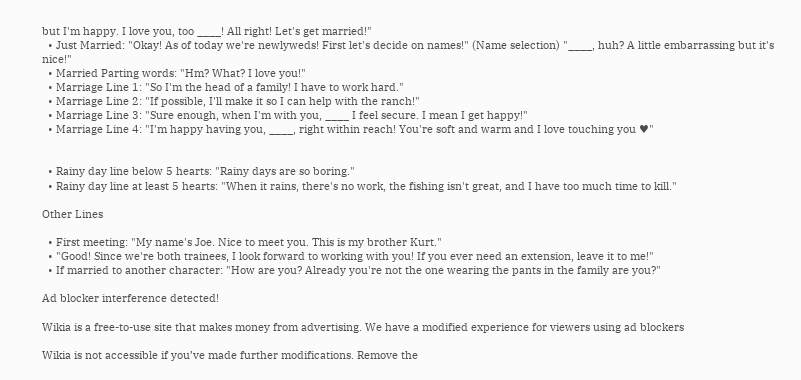but I'm happy. I love you, too ____! All right! Let's get married!"
  • Just Married: "Okay! As of today we're newlyweds! First let's decide on names!" (Name selection) "____, huh? A little embarrassing but it's nice!"
  • Married Parting words: "Hm? What? I love you!"
  • Marriage Line 1: "So I'm the head of a family! I have to work hard."
  • Marriage Line 2: "If possible, I'll make it so I can help with the ranch!"
  • Marriage Line 3: "Sure enough, when I'm with you, ____ I feel secure. I mean I get happy!"
  • Marriage Line 4: "I'm happy having you, ____, right within reach! You're soft and warm and I love touching you ♥"


  • Rainy day line below 5 hearts: "Rainy days are so boring."
  • Rainy day line at least 5 hearts: "When it rains, there's no work, the fishing isn't great, and I have too much time to kill."

Other Lines

  • First meeting: "My name's Joe. Nice to meet you. This is my brother Kurt."
  • "Good! Since we're both trainees, I look forward to working with you! If you ever need an extension, leave it to me!"
  • If married to another character: "How are you? Already you're not the one wearing the pants in the family are you?"

Ad blocker interference detected!

Wikia is a free-to-use site that makes money from advertising. We have a modified experience for viewers using ad blockers

Wikia is not accessible if you’ve made further modifications. Remove the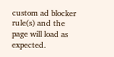custom ad blocker rule(s) and the page will load as expected.